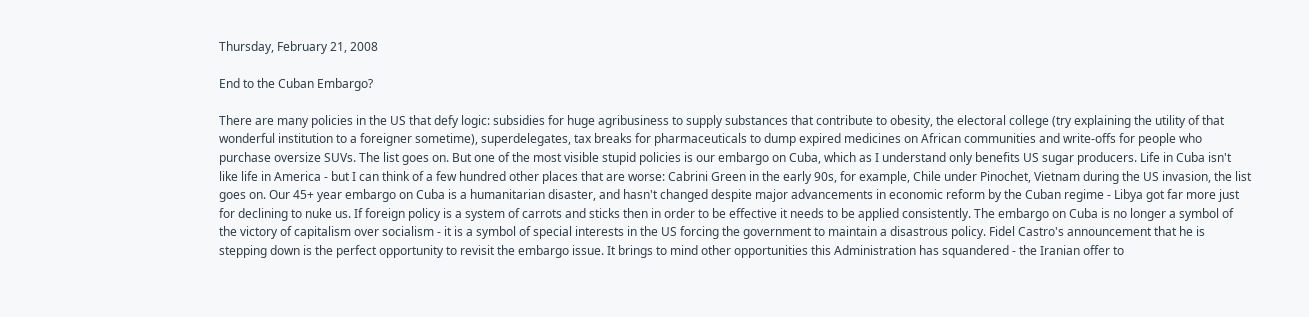Thursday, February 21, 2008

End to the Cuban Embargo?

There are many policies in the US that defy logic: subsidies for huge agribusiness to supply substances that contribute to obesity, the electoral college (try explaining the utility of that wonderful institution to a foreigner sometime), superdelegates, tax breaks for pharmaceuticals to dump expired medicines on African communities and write-offs for people who purchase oversize SUVs. The list goes on. But one of the most visible stupid policies is our embargo on Cuba, which as I understand only benefits US sugar producers. Life in Cuba isn't like life in America - but I can think of a few hundred other places that are worse: Cabrini Green in the early 90s, for example, Chile under Pinochet, Vietnam during the US invasion, the list goes on. Our 45+ year embargo on Cuba is a humanitarian disaster, and hasn't changed despite major advancements in economic reform by the Cuban regime - Libya got far more just for declining to nuke us. If foreign policy is a system of carrots and sticks then in order to be effective it needs to be applied consistently. The embargo on Cuba is no longer a symbol of the victory of capitalism over socialism - it is a symbol of special interests in the US forcing the government to maintain a disastrous policy. Fidel Castro's announcement that he is stepping down is the perfect opportunity to revisit the embargo issue. It brings to mind other opportunities this Administration has squandered - the Iranian offer to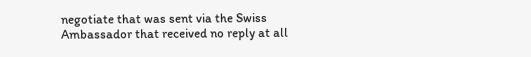negotiate that was sent via the Swiss Ambassador that received no reply at all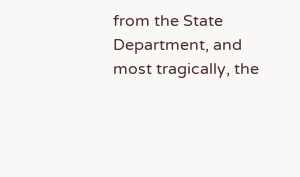from the State Department, and most tragically, the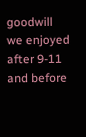goodwill we enjoyed after 9-11 and before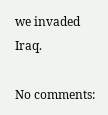we invaded Iraq.

No comments: